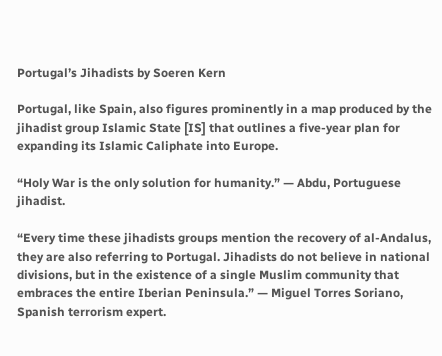Portugal’s Jihadists by Soeren Kern

Portugal, like Spain, also figures prominently in a map produced by the jihadist group Islamic State [IS] that outlines a five-year plan for expanding its Islamic Caliphate into Europe.

“Holy War is the only solution for humanity.” — Abdu, Portuguese jihadist.

“Every time these jihadists groups mention the recovery of al-Andalus, they are also referring to Portugal. Jihadists do not believe in national divisions, but in the existence of a single Muslim community that embraces the entire Iberian Peninsula.” — Miguel Torres Soriano, Spanish terrorism expert.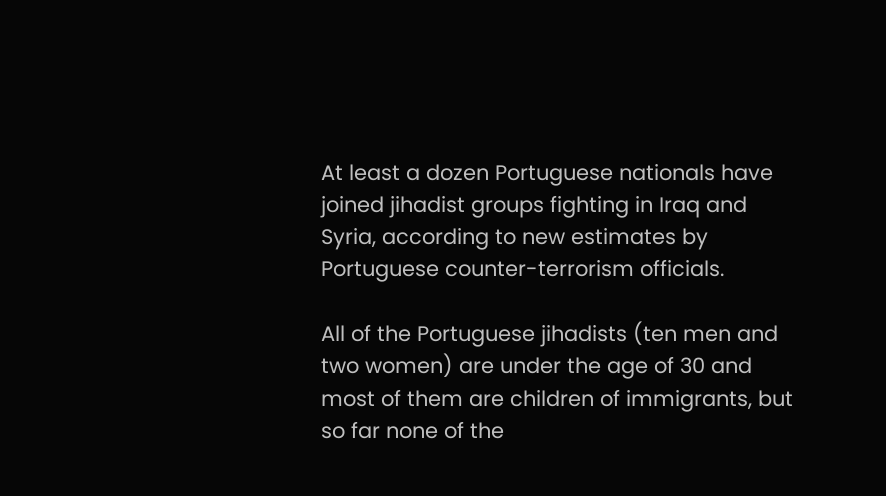At least a dozen Portuguese nationals have joined jihadist groups fighting in Iraq and Syria, according to new estimates by Portuguese counter-terrorism officials.

All of the Portuguese jihadists (ten men and two women) are under the age of 30 and most of them are children of immigrants, but so far none of the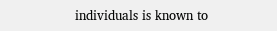individuals is known to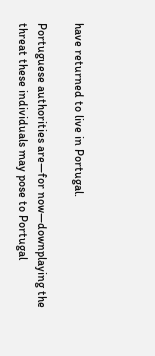have returned to live in Portugal.

Portuguese authorities are—for now—downplaying the threat these individuals may pose to Portugal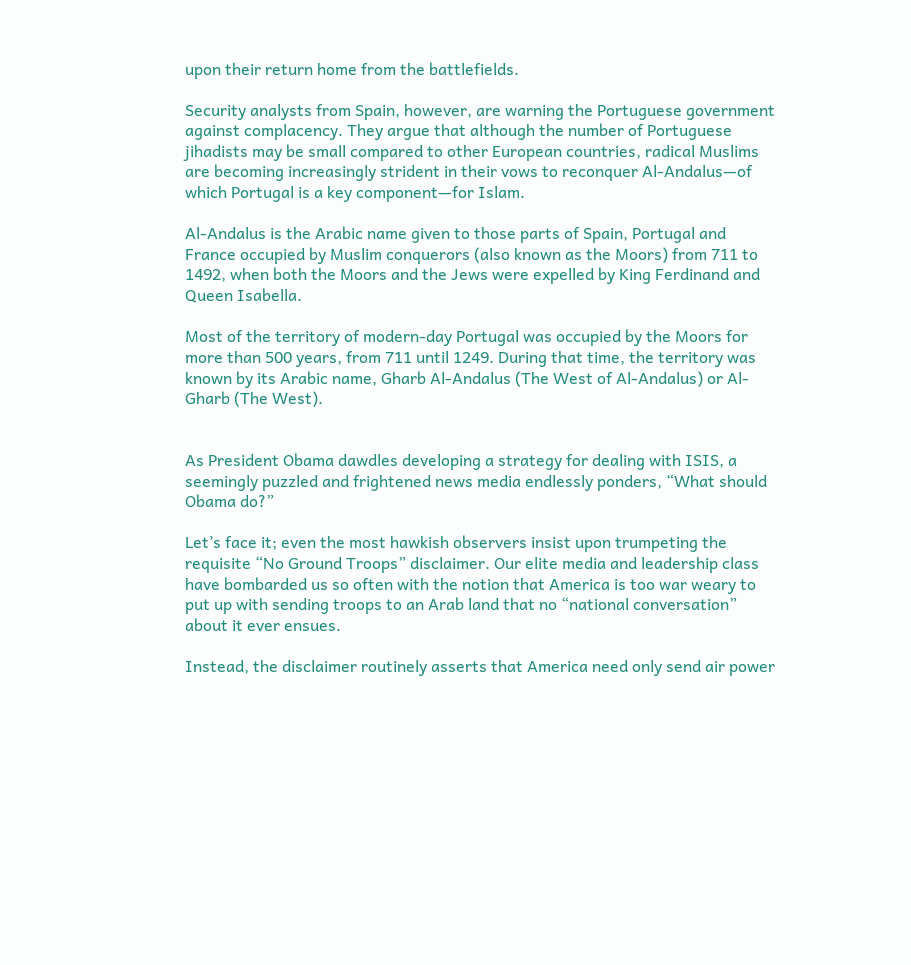upon their return home from the battlefields.

Security analysts from Spain, however, are warning the Portuguese government against complacency. They argue that although the number of Portuguese jihadists may be small compared to other European countries, radical Muslims are becoming increasingly strident in their vows to reconquer Al-Andalus—of which Portugal is a key component—for Islam.

Al-Andalus is the Arabic name given to those parts of Spain, Portugal and France occupied by Muslim conquerors (also known as the Moors) from 711 to 1492, when both the Moors and the Jews were expelled by King Ferdinand and Queen Isabella.

Most of the territory of modern-day Portugal was occupied by the Moors for more than 500 years, from 711 until 1249. During that time, the territory was known by its Arabic name, Gharb Al-Andalus (The West of Al-Andalus) or Al-Gharb (The West).


As President Obama dawdles developing a strategy for dealing with ISIS, a seemingly puzzled and frightened news media endlessly ponders, “What should Obama do?”

Let’s face it; even the most hawkish observers insist upon trumpeting the requisite “No Ground Troops” disclaimer. Our elite media and leadership class have bombarded us so often with the notion that America is too war weary to put up with sending troops to an Arab land that no “national conversation” about it ever ensues.

Instead, the disclaimer routinely asserts that America need only send air power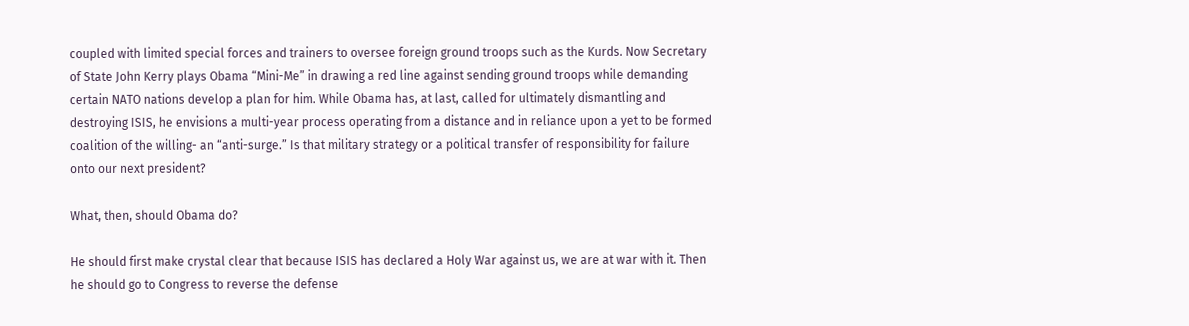coupled with limited special forces and trainers to oversee foreign ground troops such as the Kurds. Now Secretary of State John Kerry plays Obama “Mini-Me” in drawing a red line against sending ground troops while demanding certain NATO nations develop a plan for him. While Obama has, at last, called for ultimately dismantling and destroying ISIS, he envisions a multi-year process operating from a distance and in reliance upon a yet to be formed coalition of the willing- an “anti-surge.” Is that military strategy or a political transfer of responsibility for failure onto our next president?

What, then, should Obama do?

He should first make crystal clear that because ISIS has declared a Holy War against us, we are at war with it. Then he should go to Congress to reverse the defense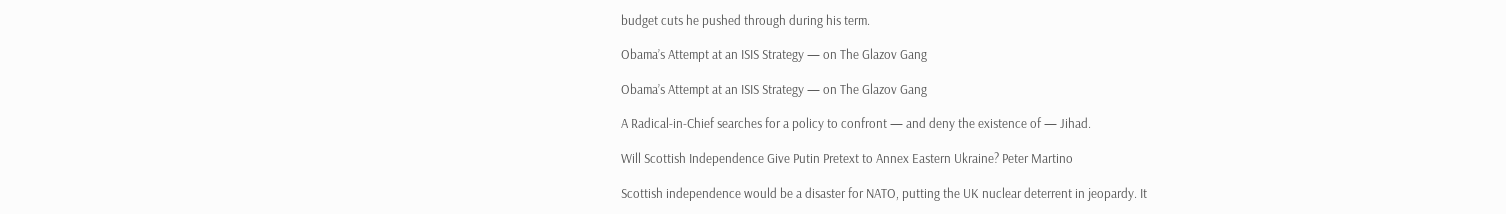budget cuts he pushed through during his term.

Obama’s Attempt at an ISIS Strategy — on The Glazov Gang

Obama’s Attempt at an ISIS Strategy — on The Glazov Gang

A Radical-in-Chief searches for a policy to confront — and deny the existence of — Jihad.

Will Scottish Independence Give Putin Pretext to Annex Eastern Ukraine? Peter Martino

Scottish independence would be a disaster for NATO, putting the UK nuclear deterrent in jeopardy. It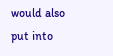would also put into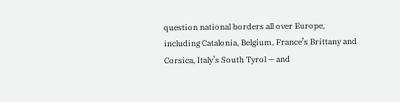question national borders all over Europe, including Catalonia, Belgium, France’s Brittany and Corsica, Italy’s South Tyrol — and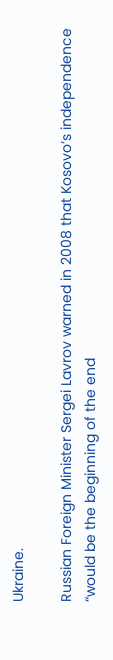Ukraine.

Russian Foreign Minister Sergei Lavrov warned in 2008 that Kosovo’s independence “would be the beginning of the end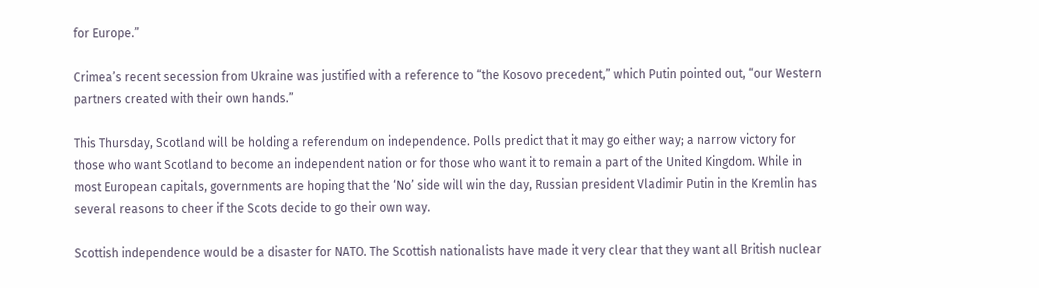for Europe.”

Crimea’s recent secession from Ukraine was justified with a reference to “the Kosovo precedent,” which Putin pointed out, “our Western partners created with their own hands.”

This Thursday, Scotland will be holding a referendum on independence. Polls predict that it may go either way; a narrow victory for those who want Scotland to become an independent nation or for those who want it to remain a part of the United Kingdom. While in most European capitals, governments are hoping that the ‘No’ side will win the day, Russian president Vladimir Putin in the Kremlin has several reasons to cheer if the Scots decide to go their own way.

Scottish independence would be a disaster for NATO. The Scottish nationalists have made it very clear that they want all British nuclear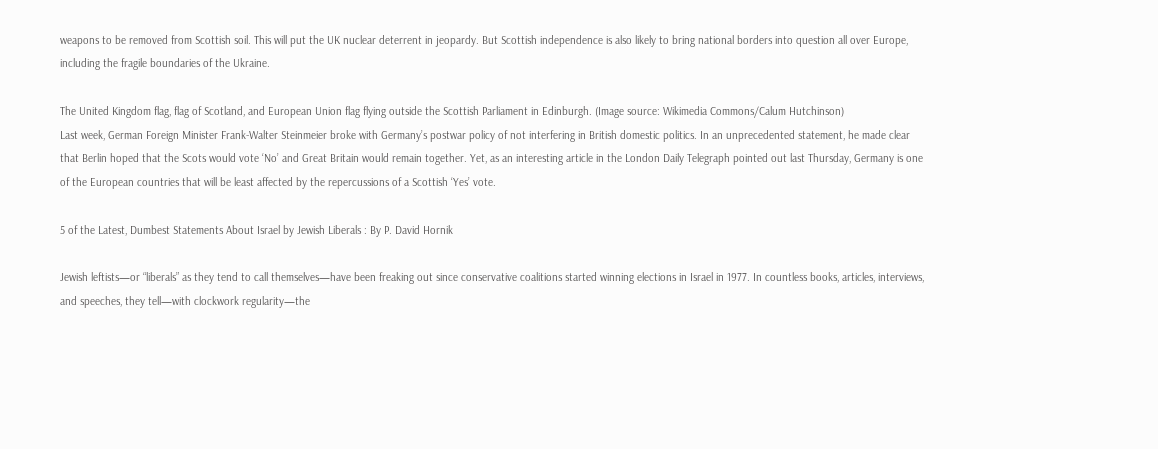weapons to be removed from Scottish soil. This will put the UK nuclear deterrent in jeopardy. But Scottish independence is also likely to bring national borders into question all over Europe, including the fragile boundaries of the Ukraine.

The United Kingdom flag, flag of Scotland, and European Union flag flying outside the Scottish Parliament in Edinburgh. (Image source: Wikimedia Commons/Calum Hutchinson)
Last week, German Foreign Minister Frank-Walter Steinmeier broke with Germany’s postwar policy of not interfering in British domestic politics. In an unprecedented statement, he made clear that Berlin hoped that the Scots would vote ‘No’ and Great Britain would remain together. Yet, as an interesting article in the London Daily Telegraph pointed out last Thursday, Germany is one of the European countries that will be least affected by the repercussions of a Scottish ‘Yes’ vote.

5 of the Latest, Dumbest Statements About Israel by Jewish Liberals : By P. David Hornik

Jewish leftists—or “liberals” as they tend to call themselves—have been freaking out since conservative coalitions started winning elections in Israel in 1977. In countless books, articles, interviews, and speeches, they tell—with clockwork regularity—the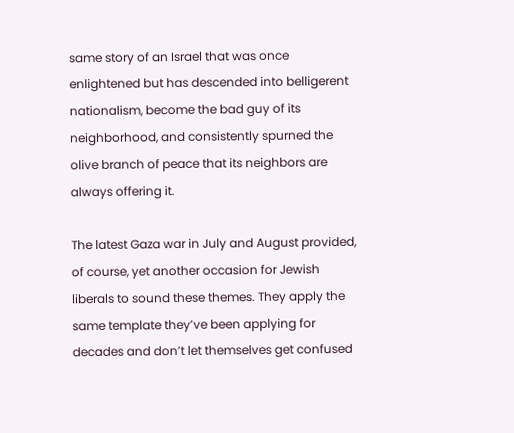same story of an Israel that was once enlightened but has descended into belligerent nationalism, become the bad guy of its neighborhood, and consistently spurned the olive branch of peace that its neighbors are always offering it.

The latest Gaza war in July and August provided, of course, yet another occasion for Jewish liberals to sound these themes. They apply the same template they’ve been applying for decades and don’t let themselves get confused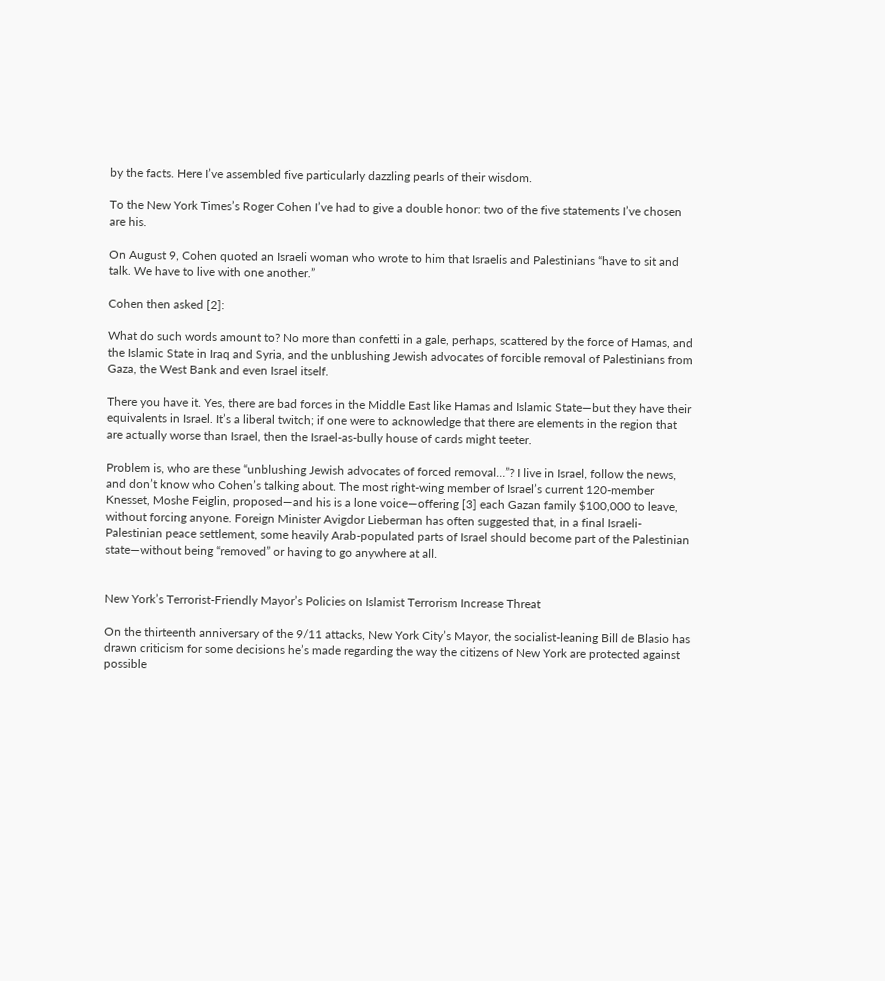by the facts. Here I’ve assembled five particularly dazzling pearls of their wisdom.

To the New York Times’s Roger Cohen I’ve had to give a double honor: two of the five statements I’ve chosen are his.

On August 9, Cohen quoted an Israeli woman who wrote to him that Israelis and Palestinians “have to sit and talk. We have to live with one another.”

Cohen then asked [2]:

What do such words amount to? No more than confetti in a gale, perhaps, scattered by the force of Hamas, and the Islamic State in Iraq and Syria, and the unblushing Jewish advocates of forcible removal of Palestinians from Gaza, the West Bank and even Israel itself.

There you have it. Yes, there are bad forces in the Middle East like Hamas and Islamic State—but they have their equivalents in Israel. It’s a liberal twitch; if one were to acknowledge that there are elements in the region that are actually worse than Israel, then the Israel-as-bully house of cards might teeter.

Problem is, who are these “unblushing Jewish advocates of forced removal…”? I live in Israel, follow the news, and don’t know who Cohen’s talking about. The most right-wing member of Israel’s current 120-member Knesset, Moshe Feiglin, proposed—and his is a lone voice—offering [3] each Gazan family $100,000 to leave, without forcing anyone. Foreign Minister Avigdor Lieberman has often suggested that, in a final Israeli-Palestinian peace settlement, some heavily Arab-populated parts of Israel should become part of the Palestinian state—without being “removed” or having to go anywhere at all.


New York’s Terrorist-Friendly Mayor’s Policies on Islamist Terrorism Increase Threat

On the thirteenth anniversary of the 9/11 attacks, New York City’s Mayor, the socialist-leaning Bill de Blasio has drawn criticism for some decisions he’s made regarding the way the citizens of New York are protected against possible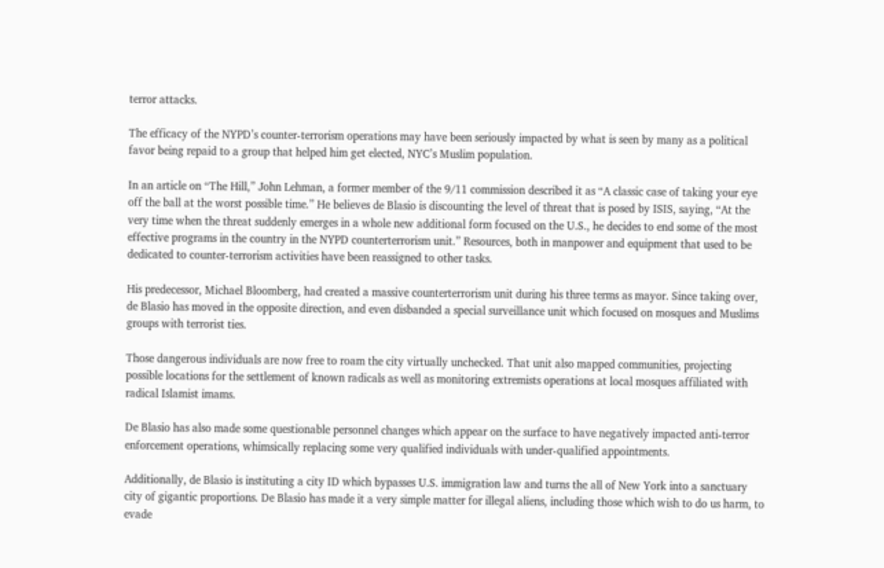terror attacks.

The efficacy of the NYPD’s counter-terrorism operations may have been seriously impacted by what is seen by many as a political favor being repaid to a group that helped him get elected, NYC’s Muslim population.

In an article on “The Hill,” John Lehman, a former member of the 9/11 commission described it as “A classic case of taking your eye off the ball at the worst possible time.” He believes de Blasio is discounting the level of threat that is posed by ISIS, saying, “At the very time when the threat suddenly emerges in a whole new additional form focused on the U.S., he decides to end some of the most effective programs in the country in the NYPD counterterrorism unit.” Resources, both in manpower and equipment that used to be dedicated to counter-terrorism activities have been reassigned to other tasks.

His predecessor, Michael Bloomberg, had created a massive counterterrorism unit during his three terms as mayor. Since taking over, de Blasio has moved in the opposite direction, and even disbanded a special surveillance unit which focused on mosques and Muslims groups with terrorist ties.

Those dangerous individuals are now free to roam the city virtually unchecked. That unit also mapped communities, projecting possible locations for the settlement of known radicals as well as monitoring extremists operations at local mosques affiliated with radical Islamist imams.

De Blasio has also made some questionable personnel changes which appear on the surface to have negatively impacted anti-terror enforcement operations, whimsically replacing some very qualified individuals with under-qualified appointments.

Additionally, de Blasio is instituting a city ID which bypasses U.S. immigration law and turns the all of New York into a sanctuary city of gigantic proportions. De Blasio has made it a very simple matter for illegal aliens, including those which wish to do us harm, to evade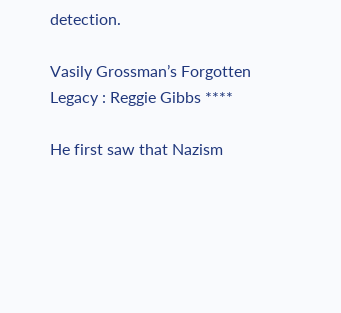detection.

Vasily Grossman’s Forgotten Legacy : Reggie Gibbs ****

He first saw that Nazism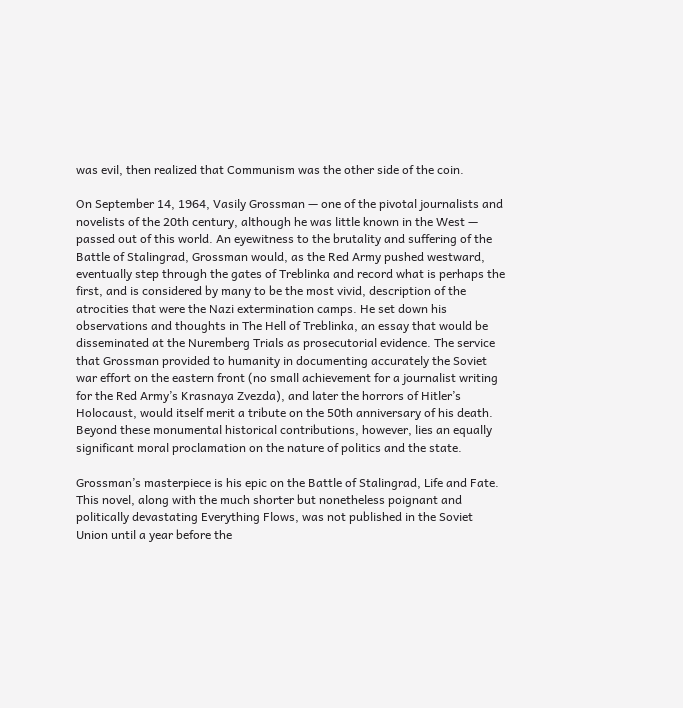was evil, then realized that Communism was the other side of the coin.

On September 14, 1964, Vasily Grossman — one of the pivotal journalists and novelists of the 20th century, although he was little known in the West — passed out of this world. An eyewitness to the brutality and suffering of the Battle of Stalingrad, Grossman would, as the Red Army pushed westward, eventually step through the gates of Treblinka and record what is perhaps the first, and is considered by many to be the most vivid, description of the atrocities that were the Nazi extermination camps. He set down his observations and thoughts in The Hell of Treblinka, an essay that would be disseminated at the Nuremberg Trials as prosecutorial evidence. The service that Grossman provided to humanity in documenting accurately the Soviet war effort on the eastern front (no small achievement for a journalist writing for the Red Army’s Krasnaya Zvezda), and later the horrors of Hitler’s Holocaust, would itself merit a tribute on the 50th anniversary of his death. Beyond these monumental historical contributions, however, lies an equally significant moral proclamation on the nature of politics and the state.

Grossman’s masterpiece is his epic on the Battle of Stalingrad, Life and Fate. This novel, along with the much shorter but nonetheless poignant and politically devastating Everything Flows, was not published in the Soviet Union until a year before the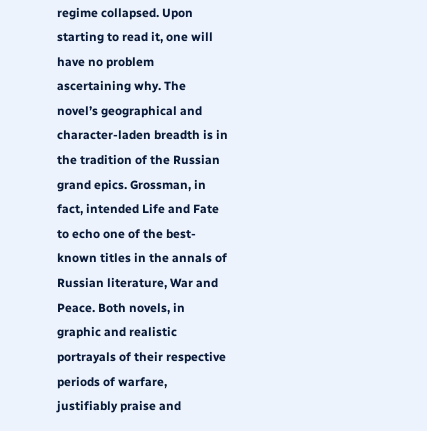regime collapsed. Upon starting to read it, one will have no problem ascertaining why. The novel’s geographical and character-laden breadth is in the tradition of the Russian grand epics. Grossman, in fact, intended Life and Fate to echo one of the best-known titles in the annals of Russian literature, War and Peace. Both novels, in graphic and realistic portrayals of their respective periods of warfare, justifiably praise and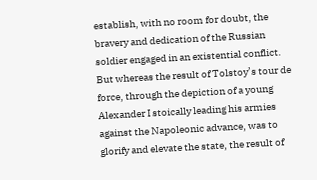establish, with no room for doubt, the bravery and dedication of the Russian soldier engaged in an existential conflict. But whereas the result of Tolstoy’s tour de force, through the depiction of a young Alexander I stoically leading his armies against the Napoleonic advance, was to glorify and elevate the state, the result of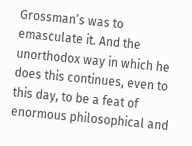Grossman’s was to emasculate it. And the unorthodox way in which he does this continues, even to this day, to be a feat of enormous philosophical and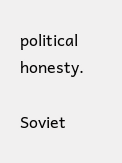political honesty.

Soviet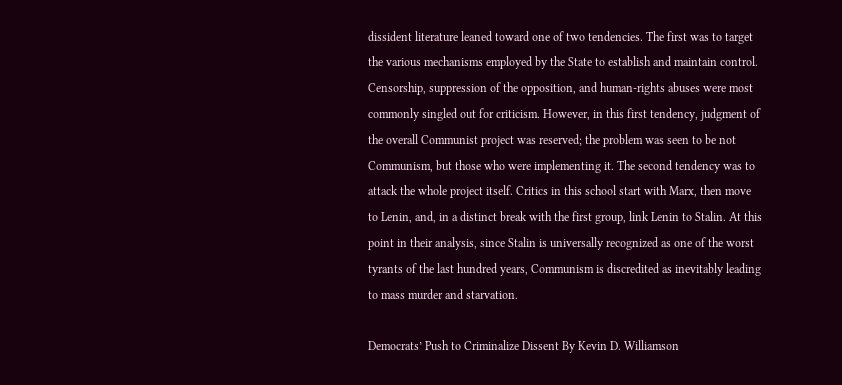dissident literature leaned toward one of two tendencies. The first was to target the various mechanisms employed by the State to establish and maintain control. Censorship, suppression of the opposition, and human-rights abuses were most commonly singled out for criticism. However, in this first tendency, judgment of the overall Communist project was reserved; the problem was seen to be not Communism, but those who were implementing it. The second tendency was to attack the whole project itself. Critics in this school start with Marx, then move to Lenin, and, in a distinct break with the first group, link Lenin to Stalin. At this point in their analysis, since Stalin is universally recognized as one of the worst tyrants of the last hundred years, Communism is discredited as inevitably leading to mass murder and starvation.

Democrats’ Push to Criminalize Dissent By Kevin D. Williamson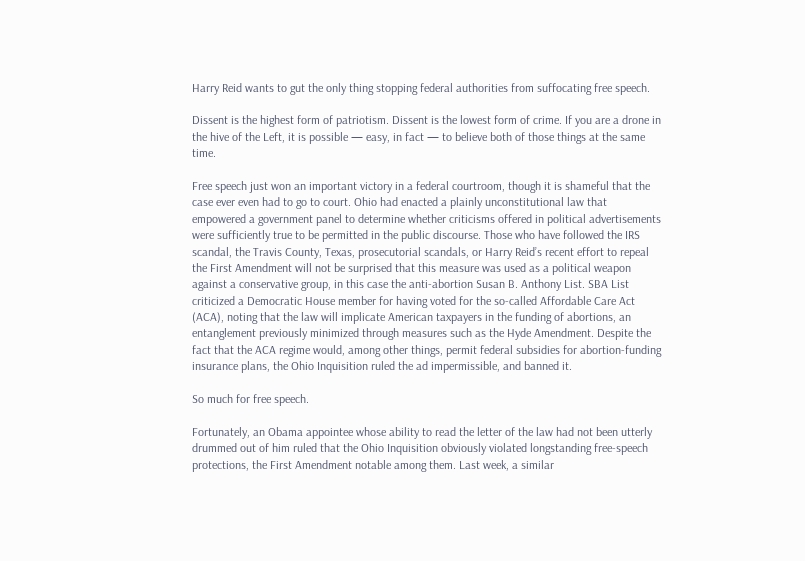Harry Reid wants to gut the only thing stopping federal authorities from suffocating free speech.

Dissent is the highest form of patriotism. Dissent is the lowest form of crime. If you are a drone in the hive of the Left, it is possible — easy, in fact — to believe both of those things at the same time.

Free speech just won an important victory in a federal courtroom, though it is shameful that the case ever even had to go to court. Ohio had enacted a plainly unconstitutional law that empowered a government panel to determine whether criticisms offered in political advertisements were sufficiently true to be permitted in the public discourse. Those who have followed the IRS scandal, the Travis County, Texas, prosecutorial scandals, or Harry Reid’s recent effort to repeal the First Amendment will not be surprised that this measure was used as a political weapon against a conservative group, in this case the anti-abortion Susan B. Anthony List. SBA List criticized a Democratic House member for having voted for the so-called Affordable Care Act (ACA), noting that the law will implicate American taxpayers in the funding of abortions, an entanglement previously minimized through measures such as the Hyde Amendment. Despite the fact that the ACA regime would, among other things, permit federal subsidies for abortion-funding insurance plans, the Ohio Inquisition ruled the ad impermissible, and banned it.

So much for free speech.

Fortunately, an Obama appointee whose ability to read the letter of the law had not been utterly drummed out of him ruled that the Ohio Inquisition obviously violated longstanding free-speech protections, the First Amendment notable among them. Last week, a similar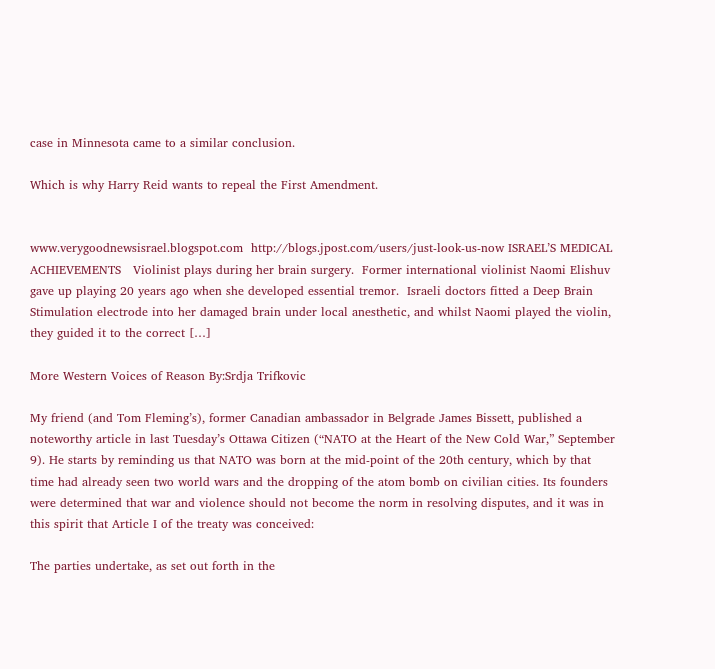case in Minnesota came to a similar conclusion.

Which is why Harry Reid wants to repeal the First Amendment.


www.verygoodnewsisrael.blogspot.com  http://blogs.jpost.com/users/just-look-us-now ISRAEL’S MEDICAL ACHIEVEMENTS   Violinist plays during her brain surgery.  Former international violinist Naomi Elishuv gave up playing 20 years ago when she developed essential tremor.  Israeli doctors fitted a Deep Brain Stimulation electrode into her damaged brain under local anesthetic, and whilst Naomi played the violin, they guided it to the correct […]

More Western Voices of Reason By:Srdja Trifkovic

My friend (and Tom Fleming’s), former Canadian ambassador in Belgrade James Bissett, published a noteworthy article in last Tuesday’s Ottawa Citizen (“NATO at the Heart of the New Cold War,” September 9). He starts by reminding us that NATO was born at the mid-point of the 20th century, which by that time had already seen two world wars and the dropping of the atom bomb on civilian cities. Its founders were determined that war and violence should not become the norm in resolving disputes, and it was in this spirit that Article I of the treaty was conceived:

The parties undertake, as set out forth in the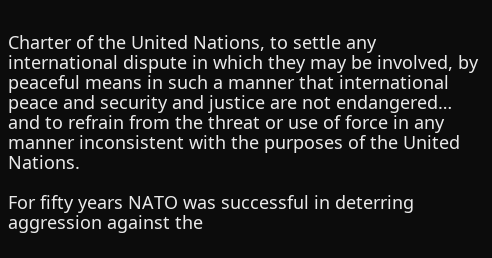Charter of the United Nations, to settle any international dispute in which they may be involved, by peaceful means in such a manner that international peace and security and justice are not endangered… and to refrain from the threat or use of force in any manner inconsistent with the purposes of the United Nations.

For fifty years NATO was successful in deterring aggression against the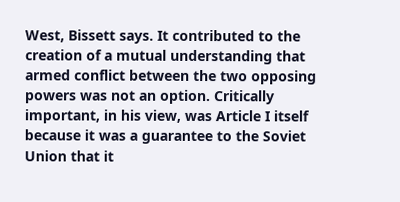West, Bissett says. It contributed to the creation of a mutual understanding that armed conflict between the two opposing powers was not an option. Critically important, in his view, was Article I itself because it was a guarantee to the Soviet Union that it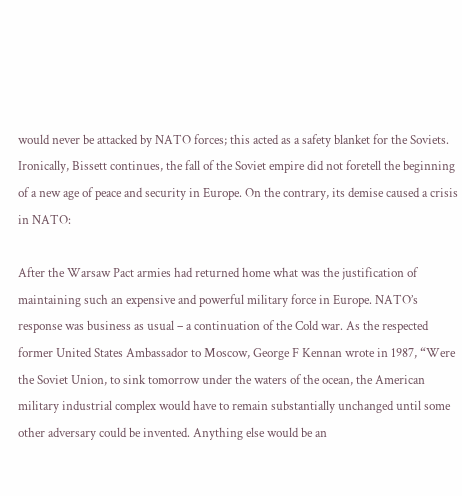would never be attacked by NATO forces; this acted as a safety blanket for the Soviets. Ironically, Bissett continues, the fall of the Soviet empire did not foretell the beginning of a new age of peace and security in Europe. On the contrary, its demise caused a crisis in NATO:

After the Warsaw Pact armies had returned home what was the justification of maintaining such an expensive and powerful military force in Europe. NATO’s response was business as usual – a continuation of the Cold war. As the respected former United States Ambassador to Moscow, George F Kennan wrote in 1987, “Were the Soviet Union, to sink tomorrow under the waters of the ocean, the American military industrial complex would have to remain substantially unchanged until some other adversary could be invented. Anything else would be an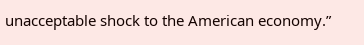unacceptable shock to the American economy.”